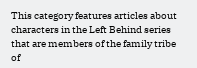This category features articles about characters in the Left Behind series that are members of the family tribe of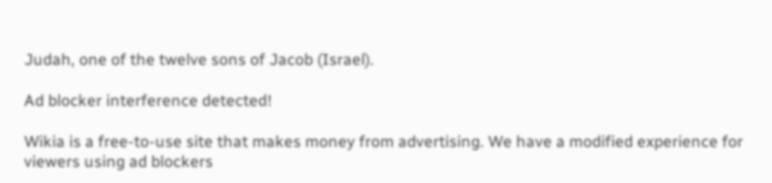Judah, one of the twelve sons of Jacob (Israel).

Ad blocker interference detected!

Wikia is a free-to-use site that makes money from advertising. We have a modified experience for viewers using ad blockers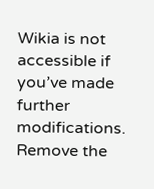Wikia is not accessible if you’ve made further modifications. Remove the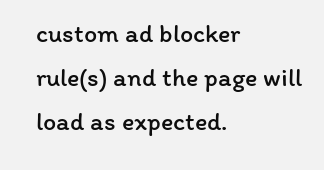custom ad blocker rule(s) and the page will load as expected.